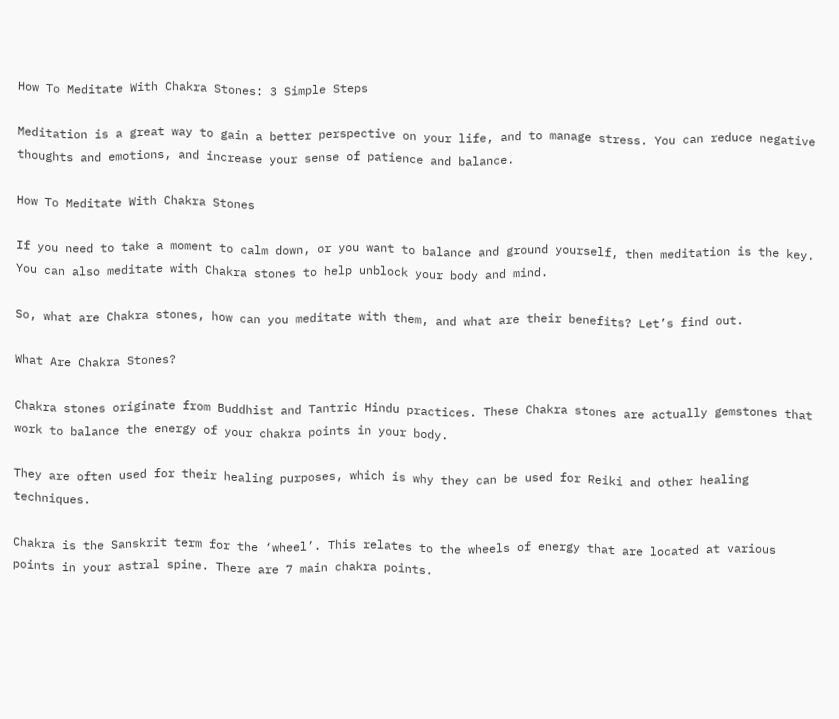How To Meditate With Chakra Stones: 3 Simple Steps

Meditation is a great way to gain a better perspective on your life, and to manage stress. You can reduce negative thoughts and emotions, and increase your sense of patience and balance.

How To Meditate With Chakra Stones

If you need to take a moment to calm down, or you want to balance and ground yourself, then meditation is the key. You can also meditate with Chakra stones to help unblock your body and mind.

So, what are Chakra stones, how can you meditate with them, and what are their benefits? Let’s find out.

What Are Chakra Stones?

Chakra stones originate from Buddhist and Tantric Hindu practices. These Chakra stones are actually gemstones that work to balance the energy of your chakra points in your body.

They are often used for their healing purposes, which is why they can be used for Reiki and other healing techniques.

Chakra is the Sanskrit term for the ‘wheel’. This relates to the wheels of energy that are located at various points in your astral spine. There are 7 main chakra points.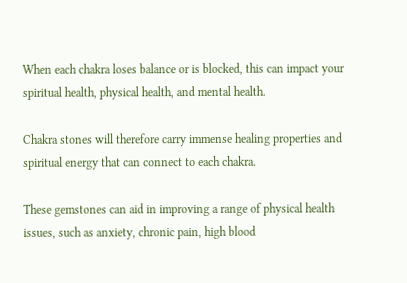When each chakra loses balance or is blocked, this can impact your spiritual health, physical health, and mental health.

Chakra stones will therefore carry immense healing properties and spiritual energy that can connect to each chakra.

These gemstones can aid in improving a range of physical health issues, such as anxiety, chronic pain, high blood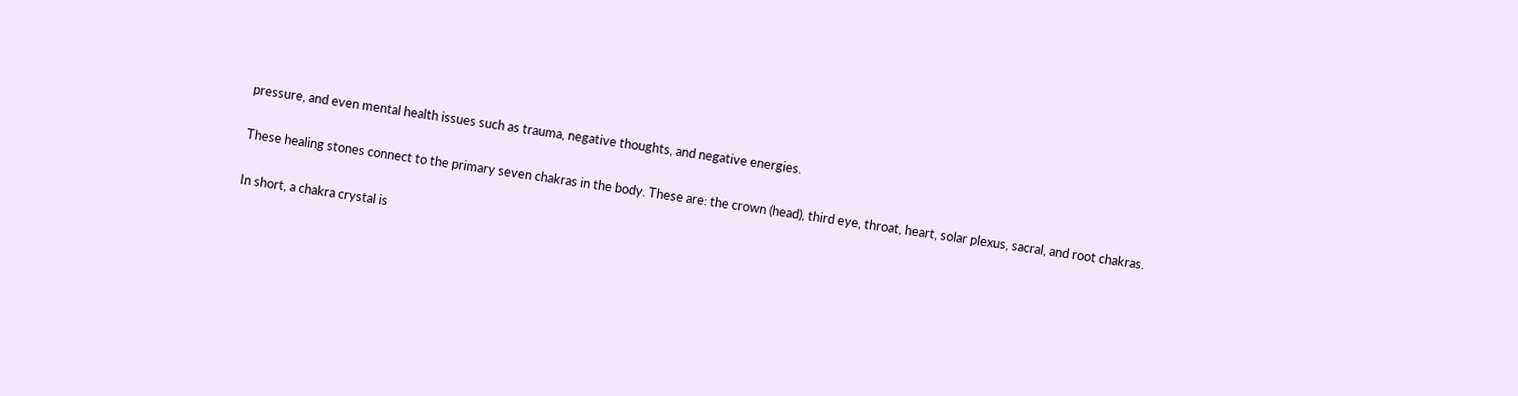pressure, and even mental health issues such as trauma, negative thoughts, and negative energies.

These healing stones connect to the primary seven chakras in the body. These are: the crown (head), third eye, throat, heart, solar plexus, sacral, and root chakras.

In short, a chakra crystal is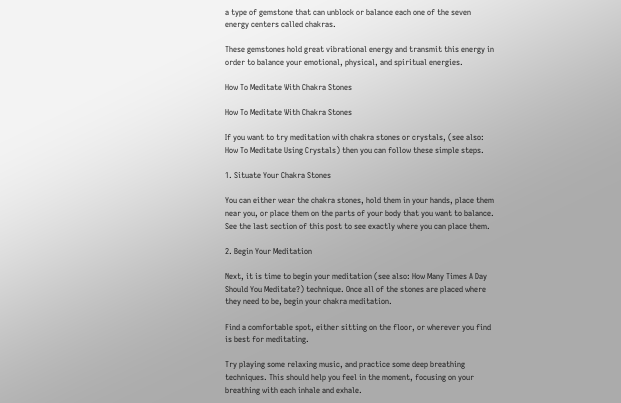a type of gemstone that can unblock or balance each one of the seven energy centers called chakras.

These gemstones hold great vibrational energy and transmit this energy in order to balance your emotional, physical, and spiritual energies.

How To Meditate With Chakra Stones

How To Meditate With Chakra Stones

If you want to try meditation with chakra stones or crystals, (see also: How To Meditate Using Crystals) then you can follow these simple steps.

1. Situate Your Chakra Stones

You can either wear the chakra stones, hold them in your hands, place them near you, or place them on the parts of your body that you want to balance. See the last section of this post to see exactly where you can place them.

2. Begin Your Meditation

Next, it is time to begin your meditation (see also: How Many Times A Day Should You Meditate?) technique. Once all of the stones are placed where they need to be, begin your chakra meditation.

Find a comfortable spot, either sitting on the floor, or wherever you find is best for meditating.

Try playing some relaxing music, and practice some deep breathing techniques. This should help you feel in the moment, focusing on your breathing with each inhale and exhale.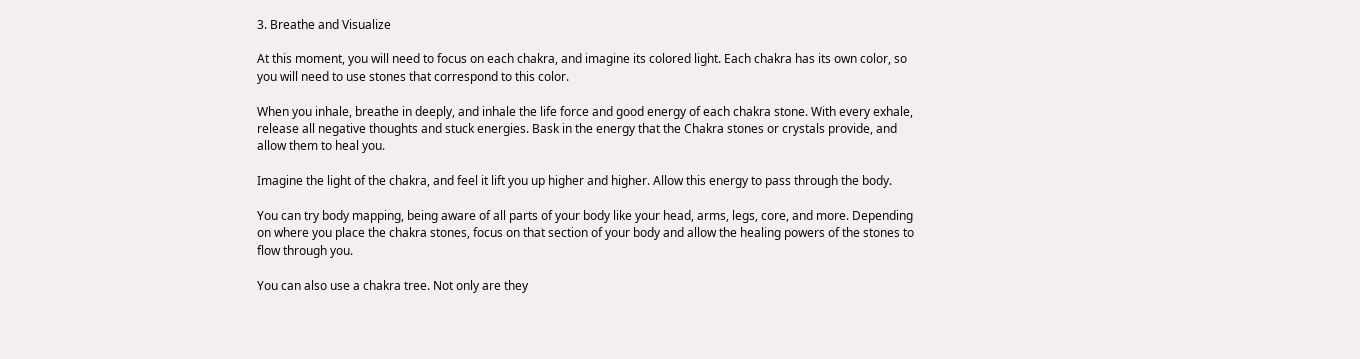3. Breathe and Visualize

At this moment, you will need to focus on each chakra, and imagine its colored light. Each chakra has its own color, so you will need to use stones that correspond to this color.

When you inhale, breathe in deeply, and inhale the life force and good energy of each chakra stone. With every exhale, release all negative thoughts and stuck energies. Bask in the energy that the Chakra stones or crystals provide, and allow them to heal you.

Imagine the light of the chakra, and feel it lift you up higher and higher. Allow this energy to pass through the body.

You can try body mapping, being aware of all parts of your body like your head, arms, legs, core, and more. Depending on where you place the chakra stones, focus on that section of your body and allow the healing powers of the stones to flow through you.

You can also use a chakra tree. Not only are they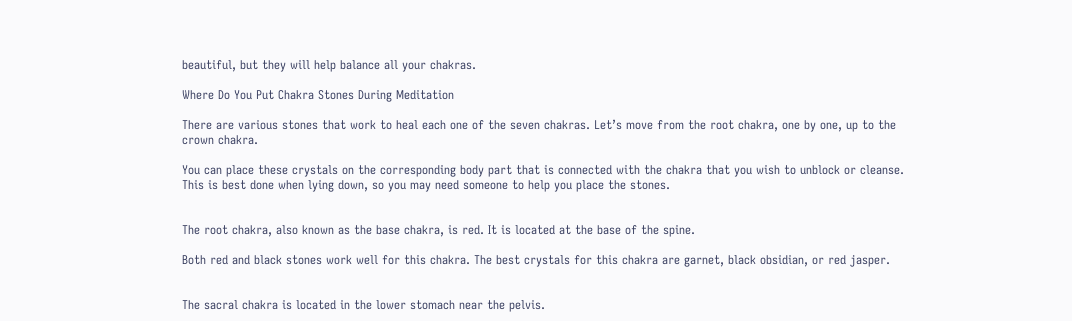beautiful, but they will help balance all your chakras.

Where Do You Put Chakra Stones During Meditation

There are various stones that work to heal each one of the seven chakras. Let’s move from the root chakra, one by one, up to the crown chakra.

You can place these crystals on the corresponding body part that is connected with the chakra that you wish to unblock or cleanse. This is best done when lying down, so you may need someone to help you place the stones.


The root chakra, also known as the base chakra, is red. It is located at the base of the spine.

Both red and black stones work well for this chakra. The best crystals for this chakra are garnet, black obsidian, or red jasper.


The sacral chakra is located in the lower stomach near the pelvis.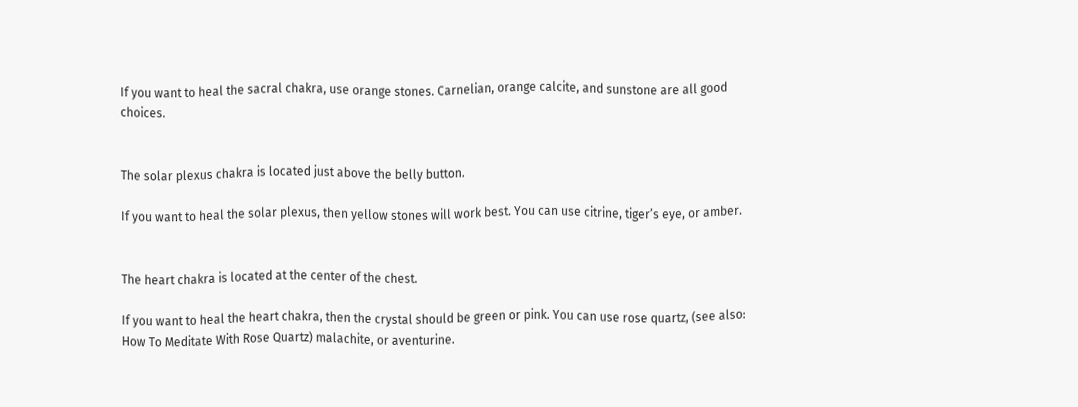If you want to heal the sacral chakra, use orange stones. Carnelian, orange calcite, and sunstone are all good choices.


The solar plexus chakra is located just above the belly button.

If you want to heal the solar plexus, then yellow stones will work best. You can use citrine, tiger’s eye, or amber.


The heart chakra is located at the center of the chest.

If you want to heal the heart chakra, then the crystal should be green or pink. You can use rose quartz, (see also: How To Meditate With Rose Quartz) malachite, or aventurine.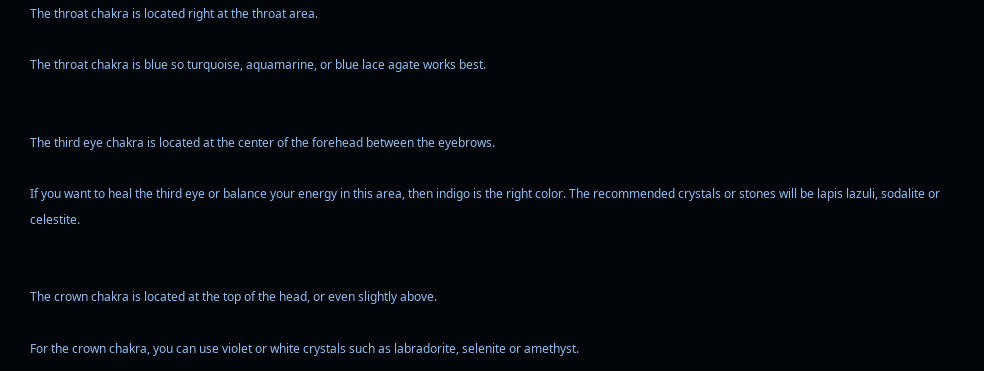The throat chakra is located right at the throat area.

The throat chakra is blue so turquoise, aquamarine, or blue lace agate works best.


The third eye chakra is located at the center of the forehead between the eyebrows.

If you want to heal the third eye or balance your energy in this area, then indigo is the right color. The recommended crystals or stones will be lapis lazuli, sodalite or celestite.


The crown chakra is located at the top of the head, or even slightly above.

For the crown chakra, you can use violet or white crystals such as labradorite, selenite or amethyst.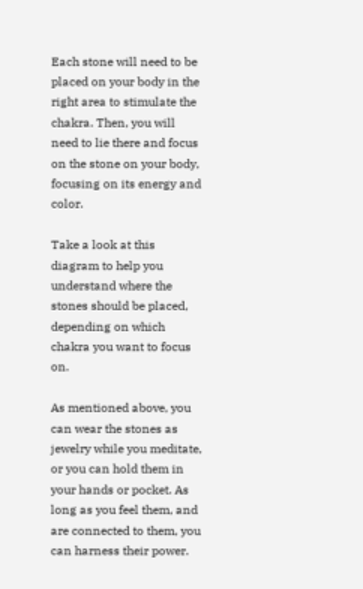Each stone will need to be placed on your body in the right area to stimulate the chakra. Then, you will need to lie there and focus on the stone on your body, focusing on its energy and color.

Take a look at this diagram to help you understand where the stones should be placed, depending on which chakra you want to focus on.

As mentioned above, you can wear the stones as jewelry while you meditate, or you can hold them in your hands or pocket. As long as you feel them, and are connected to them, you can harness their power.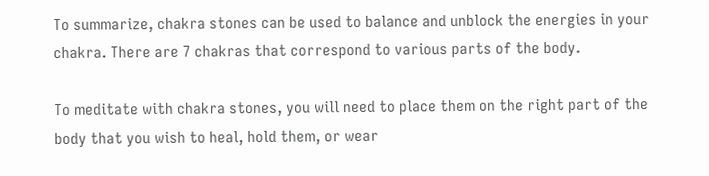To summarize, chakra stones can be used to balance and unblock the energies in your chakra. There are 7 chakras that correspond to various parts of the body.

To meditate with chakra stones, you will need to place them on the right part of the body that you wish to heal, hold them, or wear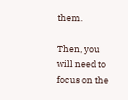them.

Then, you will need to focus on the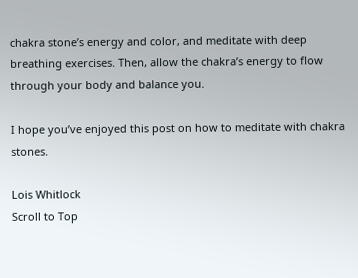chakra stone’s energy and color, and meditate with deep breathing exercises. Then, allow the chakra’s energy to flow through your body and balance you.

I hope you’ve enjoyed this post on how to meditate with chakra stones.

Lois Whitlock
Scroll to Top